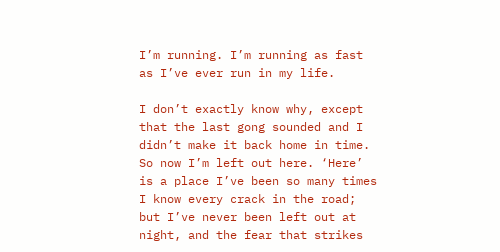I’m running. I’m running as fast as I’ve ever run in my life.

I don’t exactly know why, except that the last gong sounded and I didn’t make it back home in time. So now I’m left out here. ‘Here’ is a place I’ve been so many times I know every crack in the road; but I’ve never been left out at night, and the fear that strikes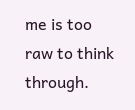me is too raw to think through.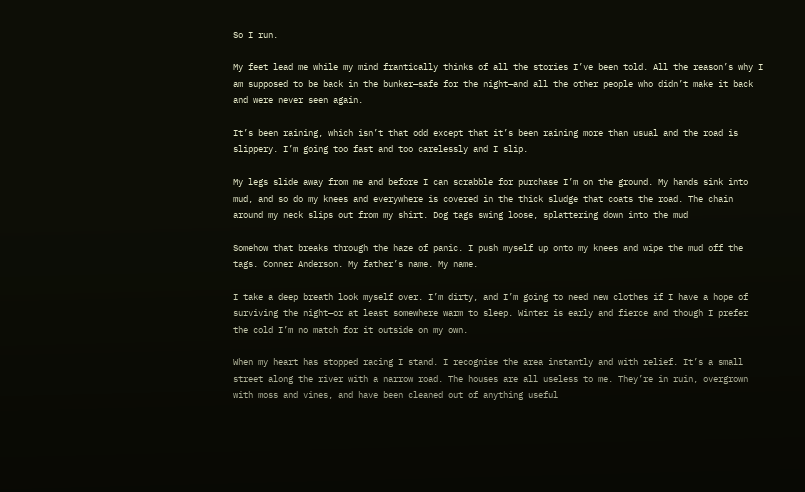So I run.

My feet lead me while my mind frantically thinks of all the stories I’ve been told. All the reason’s why I am supposed to be back in the bunker—safe for the night—and all the other people who didn’t make it back and were never seen again.

It’s been raining, which isn’t that odd except that it’s been raining more than usual and the road is slippery. I’m going too fast and too carelessly and I slip.

My legs slide away from me and before I can scrabble for purchase I’m on the ground. My hands sink into mud, and so do my knees and everywhere is covered in the thick sludge that coats the road. The chain around my neck slips out from my shirt. Dog tags swing loose, splattering down into the mud

Somehow that breaks through the haze of panic. I push myself up onto my knees and wipe the mud off the tags. Conner Anderson. My father’s name. My name.

I take a deep breath look myself over. I’m dirty, and I’m going to need new clothes if I have a hope of surviving the night—or at least somewhere warm to sleep. Winter is early and fierce and though I prefer the cold I’m no match for it outside on my own.

When my heart has stopped racing I stand. I recognise the area instantly and with relief. It’s a small street along the river with a narrow road. The houses are all useless to me. They’re in ruin, overgrown with moss and vines, and have been cleaned out of anything useful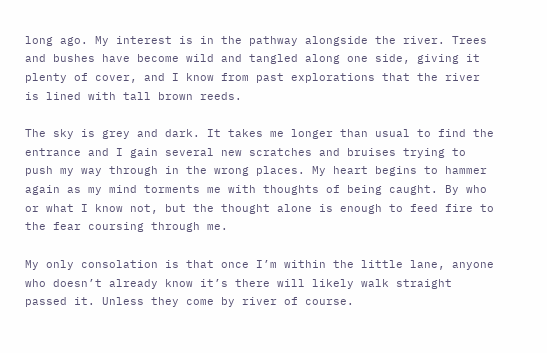long ago. My interest is in the pathway alongside the river. Trees and bushes have become wild and tangled along one side, giving it plenty of cover, and I know from past explorations that the river is lined with tall brown reeds.

The sky is grey and dark. It takes me longer than usual to find the entrance and I gain several new scratches and bruises trying to push my way through in the wrong places. My heart begins to hammer again as my mind torments me with thoughts of being caught. By who or what I know not, but the thought alone is enough to feed fire to the fear coursing through me.

My only consolation is that once I’m within the little lane, anyone who doesn’t already know it’s there will likely walk straight passed it. Unless they come by river of course.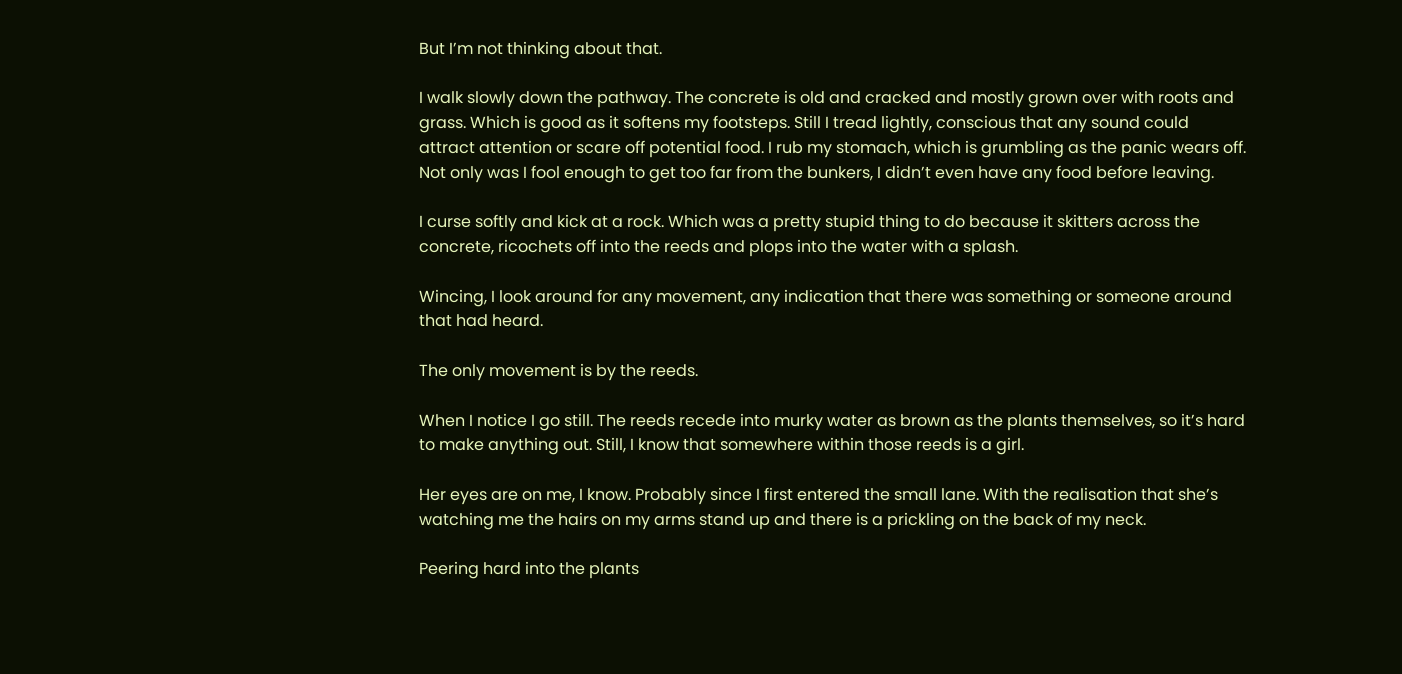But I’m not thinking about that.

I walk slowly down the pathway. The concrete is old and cracked and mostly grown over with roots and grass. Which is good as it softens my footsteps. Still I tread lightly, conscious that any sound could attract attention or scare off potential food. I rub my stomach, which is grumbling as the panic wears off. Not only was I fool enough to get too far from the bunkers, I didn’t even have any food before leaving.

I curse softly and kick at a rock. Which was a pretty stupid thing to do because it skitters across the concrete, ricochets off into the reeds and plops into the water with a splash.

Wincing, I look around for any movement, any indication that there was something or someone around that had heard.

The only movement is by the reeds.

When I notice I go still. The reeds recede into murky water as brown as the plants themselves, so it’s hard to make anything out. Still, I know that somewhere within those reeds is a girl.

Her eyes are on me, I know. Probably since I first entered the small lane. With the realisation that she’s watching me the hairs on my arms stand up and there is a prickling on the back of my neck.

Peering hard into the plants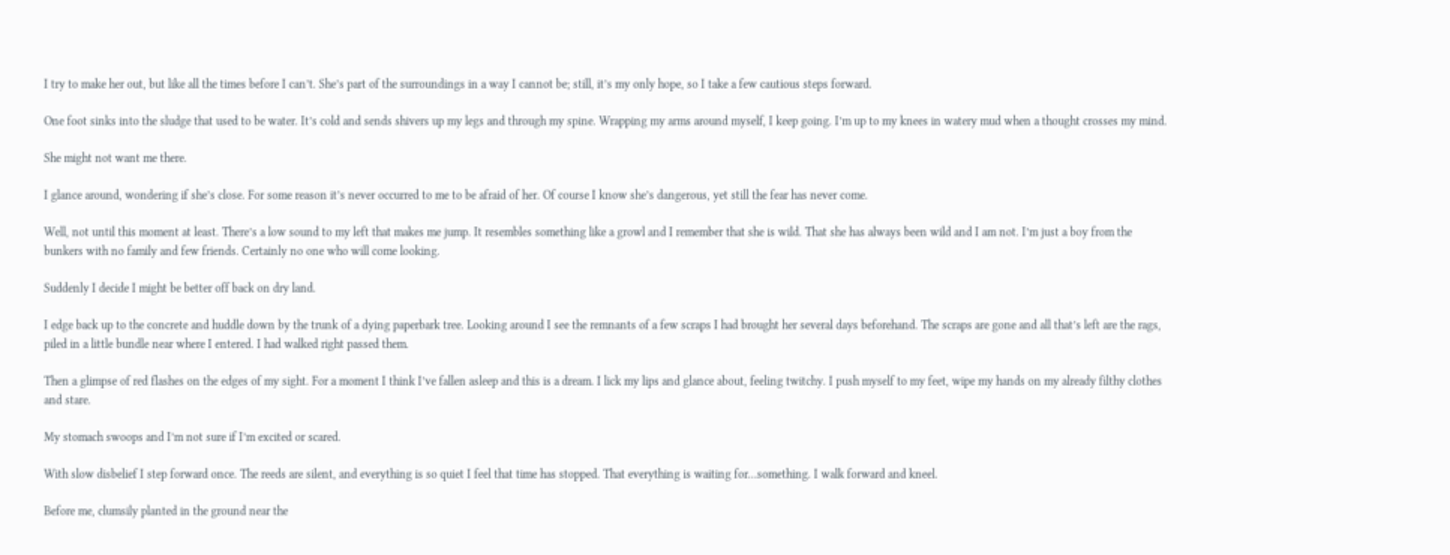I try to make her out, but like all the times before I can’t. She’s part of the surroundings in a way I cannot be; still, it’s my only hope, so I take a few cautious steps forward.

One foot sinks into the sludge that used to be water. It’s cold and sends shivers up my legs and through my spine. Wrapping my arms around myself, I keep going. I’m up to my knees in watery mud when a thought crosses my mind.

She might not want me there.

I glance around, wondering if she’s close. For some reason it’s never occurred to me to be afraid of her. Of course I know she’s dangerous, yet still the fear has never come.

Well, not until this moment at least. There’s a low sound to my left that makes me jump. It resembles something like a growl and I remember that she is wild. That she has always been wild and I am not. I’m just a boy from the bunkers with no family and few friends. Certainly no one who will come looking.

Suddenly I decide I might be better off back on dry land.

I edge back up to the concrete and huddle down by the trunk of a dying paperbark tree. Looking around I see the remnants of a few scraps I had brought her several days beforehand. The scraps are gone and all that’s left are the rags, piled in a little bundle near where I entered. I had walked right passed them.

Then a glimpse of red flashes on the edges of my sight. For a moment I think I’ve fallen asleep and this is a dream. I lick my lips and glance about, feeling twitchy. I push myself to my feet, wipe my hands on my already filthy clothes and stare.

My stomach swoops and I’m not sure if I’m excited or scared.

With slow disbelief I step forward once. The reeds are silent, and everything is so quiet I feel that time has stopped. That everything is waiting for…something. I walk forward and kneel.

Before me, clumsily planted in the ground near the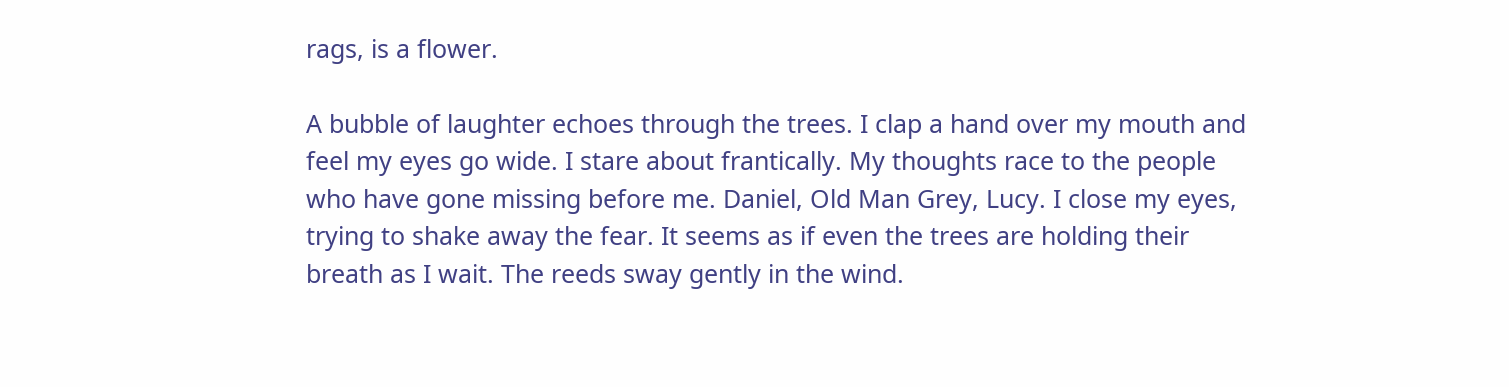rags, is a flower.

A bubble of laughter echoes through the trees. I clap a hand over my mouth and feel my eyes go wide. I stare about frantically. My thoughts race to the people who have gone missing before me. Daniel, Old Man Grey, Lucy. I close my eyes, trying to shake away the fear. It seems as if even the trees are holding their breath as I wait. The reeds sway gently in the wind.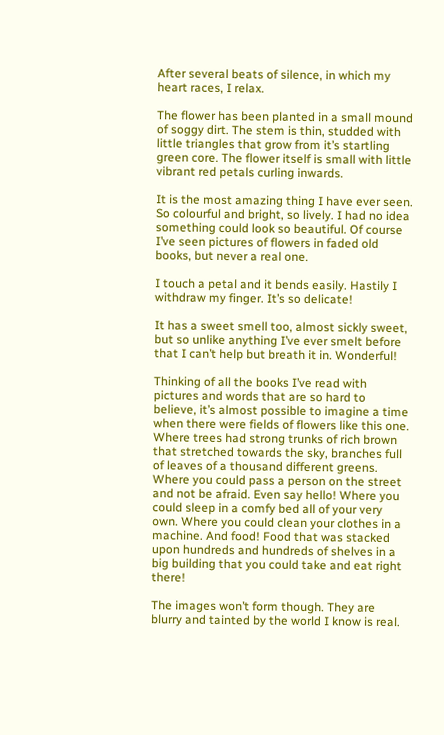After several beats of silence, in which my heart races, I relax.

The flower has been planted in a small mound of soggy dirt. The stem is thin, studded with little triangles that grow from it’s startling green core. The flower itself is small with little vibrant red petals curling inwards.

It is the most amazing thing I have ever seen. So colourful and bright, so lively. I had no idea something could look so beautiful. Of course I’ve seen pictures of flowers in faded old books, but never a real one.

I touch a petal and it bends easily. Hastily I withdraw my finger. It’s so delicate!

It has a sweet smell too, almost sickly sweet, but so unlike anything I’ve ever smelt before that I can’t help but breath it in. Wonderful!

Thinking of all the books I’ve read with pictures and words that are so hard to believe, it’s almost possible to imagine a time when there were fields of flowers like this one. Where trees had strong trunks of rich brown that stretched towards the sky, branches full of leaves of a thousand different greens. Where you could pass a person on the street and not be afraid. Even say hello! Where you could sleep in a comfy bed all of your very own. Where you could clean your clothes in a machine. And food! Food that was stacked upon hundreds and hundreds of shelves in a big building that you could take and eat right there!

The images won’t form though. They are blurry and tainted by the world I know is real.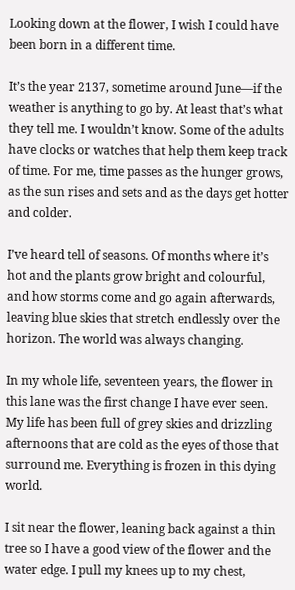Looking down at the flower, I wish I could have been born in a different time.

It’s the year 2137, sometime around June—if the weather is anything to go by. At least that’s what they tell me. I wouldn’t know. Some of the adults have clocks or watches that help them keep track of time. For me, time passes as the hunger grows, as the sun rises and sets and as the days get hotter and colder.

I’ve heard tell of seasons. Of months where it’s hot and the plants grow bright and colourful, and how storms come and go again afterwards, leaving blue skies that stretch endlessly over the horizon. The world was always changing.

In my whole life, seventeen years, the flower in this lane was the first change I have ever seen. My life has been full of grey skies and drizzling afternoons that are cold as the eyes of those that surround me. Everything is frozen in this dying world.

I sit near the flower, leaning back against a thin tree so I have a good view of the flower and the water edge. I pull my knees up to my chest,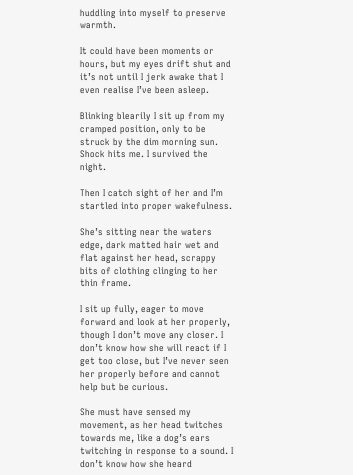huddling into myself to preserve warmth.

It could have been moments or hours, but my eyes drift shut and it’s not until I jerk awake that I even realise I’ve been asleep.

Blinking blearily I sit up from my cramped position, only to be struck by the dim morning sun. Shock hits me. I survived the night.

Then I catch sight of her and I’m startled into proper wakefulness.

She’s sitting near the waters edge, dark matted hair wet and flat against her head, scrappy bits of clothing clinging to her thin frame.

I sit up fully, eager to move forward and look at her properly, though I don’t move any closer. I don’t know how she will react if I get too close, but I’ve never seen her properly before and cannot help but be curious.

She must have sensed my movement, as her head twitches towards me, like a dog’s ears twitching in response to a sound. I don’t know how she heard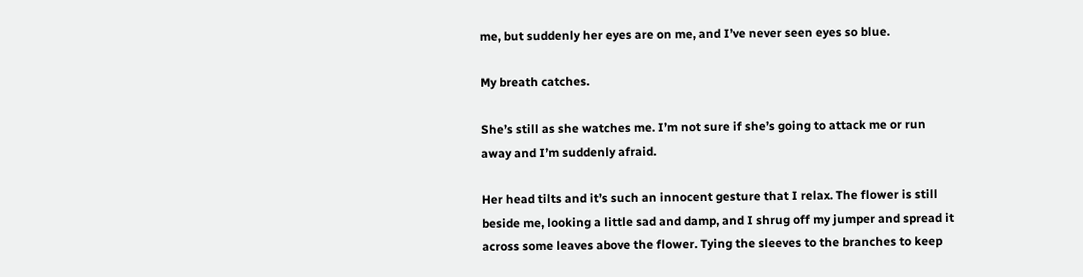me, but suddenly her eyes are on me, and I’ve never seen eyes so blue.

My breath catches.

She’s still as she watches me. I’m not sure if she’s going to attack me or run away and I’m suddenly afraid.

Her head tilts and it’s such an innocent gesture that I relax. The flower is still beside me, looking a little sad and damp, and I shrug off my jumper and spread it across some leaves above the flower. Tying the sleeves to the branches to keep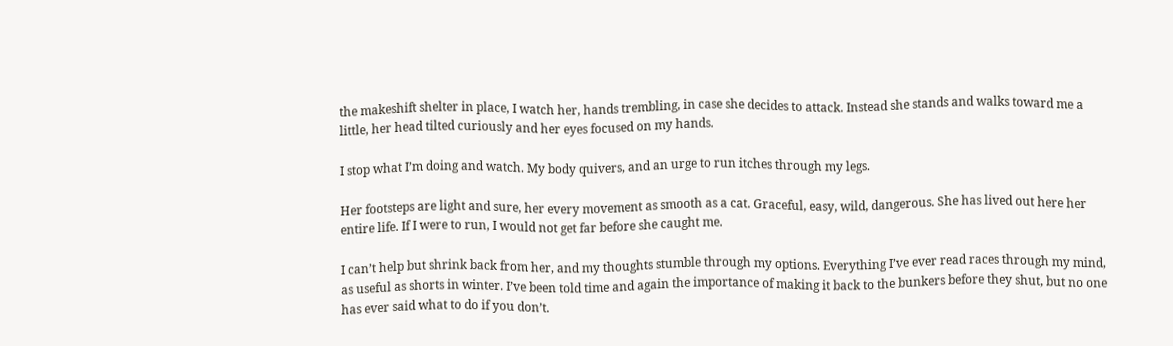the makeshift shelter in place, I watch her, hands trembling, in case she decides to attack. Instead she stands and walks toward me a little, her head tilted curiously and her eyes focused on my hands.

I stop what I’m doing and watch. My body quivers, and an urge to run itches through my legs.

Her footsteps are light and sure, her every movement as smooth as a cat. Graceful, easy, wild, dangerous. She has lived out here her entire life. If I were to run, I would not get far before she caught me.

I can’t help but shrink back from her, and my thoughts stumble through my options. Everything I’ve ever read races through my mind, as useful as shorts in winter. I’ve been told time and again the importance of making it back to the bunkers before they shut, but no one has ever said what to do if you don’t.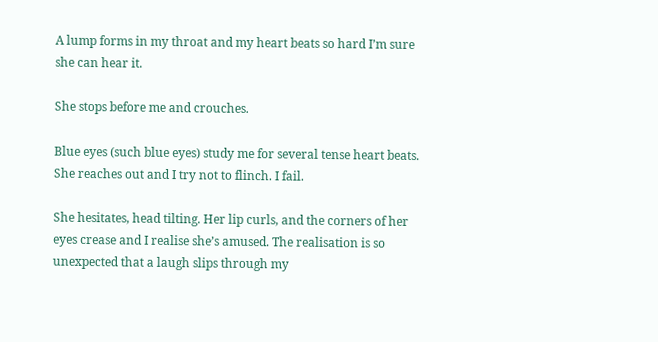A lump forms in my throat and my heart beats so hard I’m sure she can hear it.

She stops before me and crouches.

Blue eyes (such blue eyes) study me for several tense heart beats. She reaches out and I try not to flinch. I fail.

She hesitates, head tilting. Her lip curls, and the corners of her eyes crease and I realise she’s amused. The realisation is so unexpected that a laugh slips through my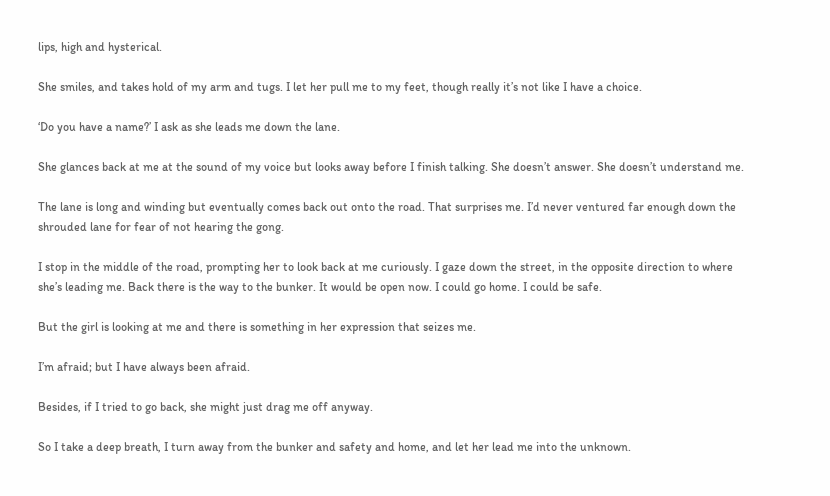lips, high and hysterical.

She smiles, and takes hold of my arm and tugs. I let her pull me to my feet, though really it’s not like I have a choice.

‘Do you have a name?’ I ask as she leads me down the lane.

She glances back at me at the sound of my voice but looks away before I finish talking. She doesn’t answer. She doesn’t understand me.

The lane is long and winding but eventually comes back out onto the road. That surprises me. I’d never ventured far enough down the shrouded lane for fear of not hearing the gong.

I stop in the middle of the road, prompting her to look back at me curiously. I gaze down the street, in the opposite direction to where she’s leading me. Back there is the way to the bunker. It would be open now. I could go home. I could be safe.

But the girl is looking at me and there is something in her expression that seizes me.

I’m afraid; but I have always been afraid.

Besides, if I tried to go back, she might just drag me off anyway.

So I take a deep breath, I turn away from the bunker and safety and home, and let her lead me into the unknown.